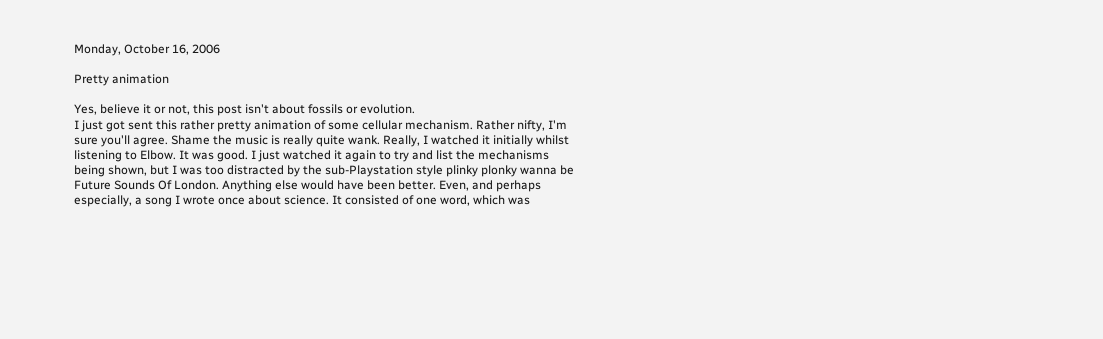Monday, October 16, 2006

Pretty animation

Yes, believe it or not, this post isn't about fossils or evolution.
I just got sent this rather pretty animation of some cellular mechanism. Rather nifty, I'm sure you'll agree. Shame the music is really quite wank. Really, I watched it initially whilst listening to Elbow. It was good. I just watched it again to try and list the mechanisms being shown, but I was too distracted by the sub-Playstation style plinky plonky wanna be Future Sounds Of London. Anything else would have been better. Even, and perhaps especially, a song I wrote once about science. It consisted of one word, which was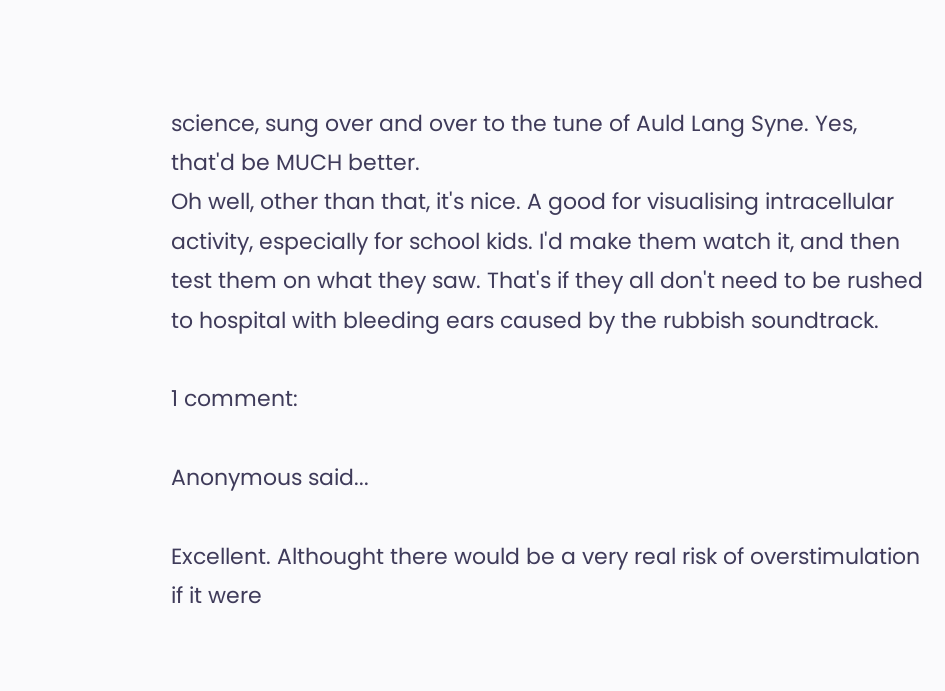science, sung over and over to the tune of Auld Lang Syne. Yes, that'd be MUCH better.
Oh well, other than that, it's nice. A good for visualising intracellular activity, especially for school kids. I'd make them watch it, and then test them on what they saw. That's if they all don't need to be rushed to hospital with bleeding ears caused by the rubbish soundtrack.

1 comment:

Anonymous said...

Excellent. Althought there would be a very real risk of overstimulation if it were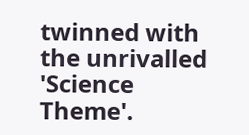twinned with the unrivalled 'Science Theme'.